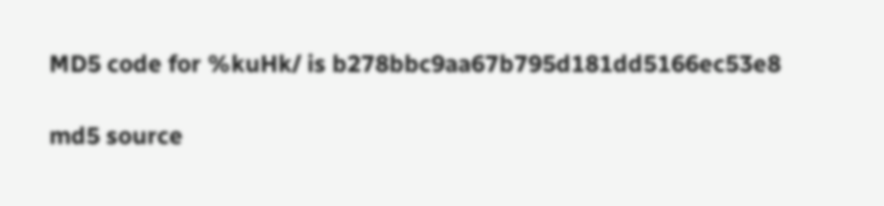MD5 code for %kuHk/ is b278bbc9aa67b795d181dd5166ec53e8

md5 source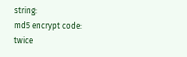string:
md5 encrypt code:
twice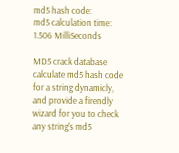md5 hash code:
md5 calculation time:
1.506 MilliSeconds

MD5 crack database calculate md5 hash code for a string dynamicly, and provide a firendly wizard for you to check any string's md5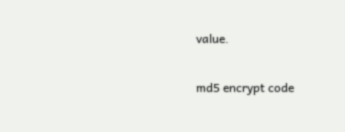value.

md5 encrypt code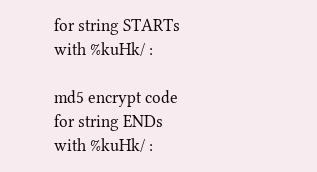for string STARTs with %kuHk/ :

md5 encrypt code for string ENDs with %kuHk/ :